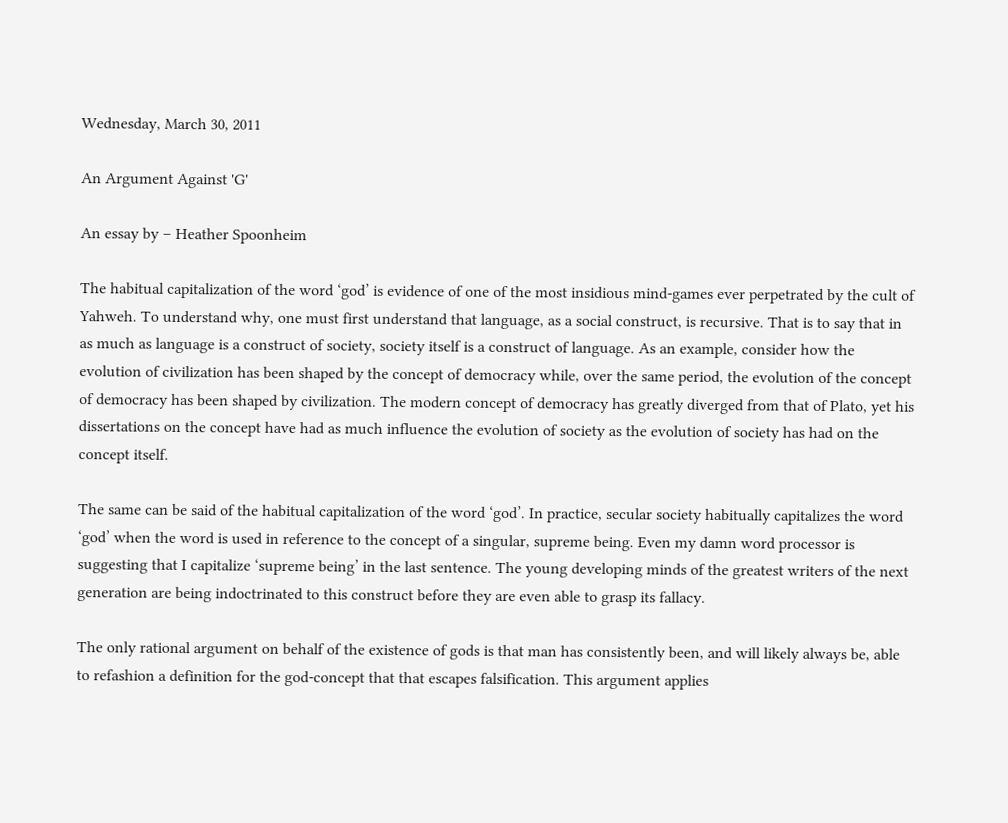Wednesday, March 30, 2011

An Argument Against 'G'

An essay by – Heather Spoonheim

The habitual capitalization of the word ‘god’ is evidence of one of the most insidious mind-games ever perpetrated by the cult of Yahweh. To understand why, one must first understand that language, as a social construct, is recursive. That is to say that in as much as language is a construct of society, society itself is a construct of language. As an example, consider how the evolution of civilization has been shaped by the concept of democracy while, over the same period, the evolution of the concept of democracy has been shaped by civilization. The modern concept of democracy has greatly diverged from that of Plato, yet his dissertations on the concept have had as much influence the evolution of society as the evolution of society has had on the concept itself.

The same can be said of the habitual capitalization of the word ‘god’. In practice, secular society habitually capitalizes the word ‘god’ when the word is used in reference to the concept of a singular, supreme being. Even my damn word processor is suggesting that I capitalize ‘supreme being’ in the last sentence. The young developing minds of the greatest writers of the next generation are being indoctrinated to this construct before they are even able to grasp its fallacy.

The only rational argument on behalf of the existence of gods is that man has consistently been, and will likely always be, able to refashion a definition for the god-concept that that escapes falsification. This argument applies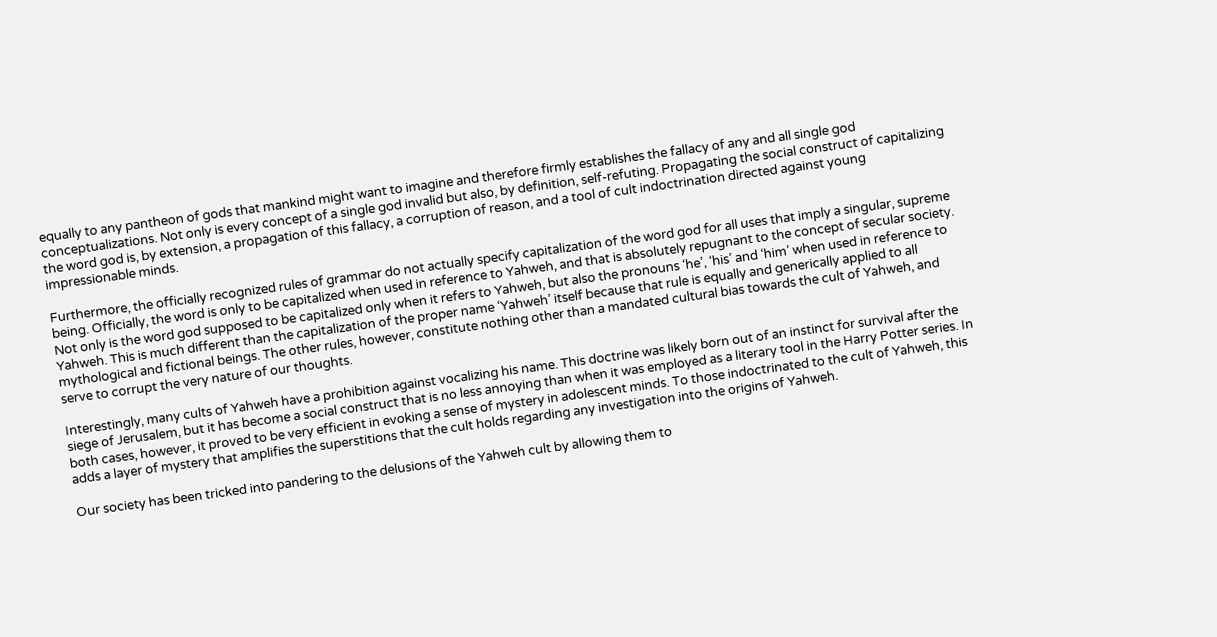equally to any pantheon of gods that mankind might want to imagine and therefore firmly establishes the fallacy of any and all single god conceptualizations. Not only is every concept of a single god invalid but also, by definition, self-refuting. Propagating the social construct of capitalizing the word god is, by extension, a propagation of this fallacy, a corruption of reason, and a tool of cult indoctrination directed against young impressionable minds.

Furthermore, the officially recognized rules of grammar do not actually specify capitalization of the word god for all uses that imply a singular, supreme being. Officially, the word is only to be capitalized when used in reference to Yahweh, and that is absolutely repugnant to the concept of secular society. Not only is the word god supposed to be capitalized only when it refers to Yahweh, but also the pronouns ‘he’, ‘his’ and ‘him’ when used in reference to Yahweh. This is much different than the capitalization of the proper name ‘Yahweh’ itself because that rule is equally and generically applied to all mythological and fictional beings. The other rules, however, constitute nothing other than a mandated cultural bias towards the cult of Yahweh, and serve to corrupt the very nature of our thoughts.

Interestingly, many cults of Yahweh have a prohibition against vocalizing his name. This doctrine was likely born out of an instinct for survival after the siege of Jerusalem, but it has become a social construct that is no less annoying than when it was employed as a literary tool in the Harry Potter series. In both cases, however, it proved to be very efficient in evoking a sense of mystery in adolescent minds. To those indoctrinated to the cult of Yahweh, this adds a layer of mystery that amplifies the superstitions that the cult holds regarding any investigation into the origins of Yahweh.

Our society has been tricked into pandering to the delusions of the Yahweh cult by allowing them to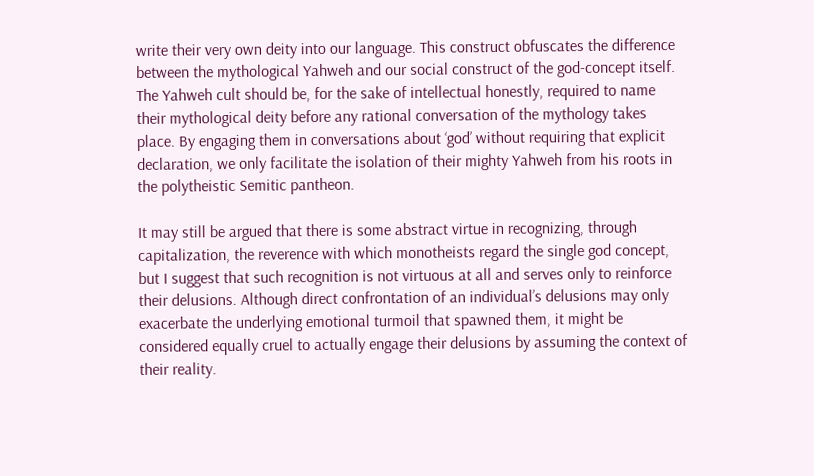write their very own deity into our language. This construct obfuscates the difference between the mythological Yahweh and our social construct of the god-concept itself. The Yahweh cult should be, for the sake of intellectual honestly, required to name their mythological deity before any rational conversation of the mythology takes place. By engaging them in conversations about ‘god’ without requiring that explicit declaration, we only facilitate the isolation of their mighty Yahweh from his roots in the polytheistic Semitic pantheon.

It may still be argued that there is some abstract virtue in recognizing, through capitalization, the reverence with which monotheists regard the single god concept, but I suggest that such recognition is not virtuous at all and serves only to reinforce their delusions. Although direct confrontation of an individual’s delusions may only exacerbate the underlying emotional turmoil that spawned them, it might be considered equally cruel to actually engage their delusions by assuming the context of their reality.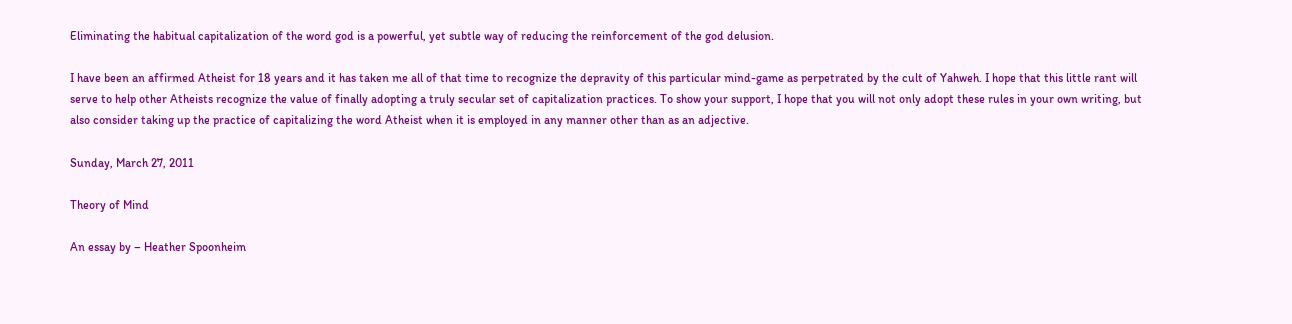Eliminating the habitual capitalization of the word god is a powerful, yet subtle way of reducing the reinforcement of the god delusion.

I have been an affirmed Atheist for 18 years and it has taken me all of that time to recognize the depravity of this particular mind-game as perpetrated by the cult of Yahweh. I hope that this little rant will serve to help other Atheists recognize the value of finally adopting a truly secular set of capitalization practices. To show your support, I hope that you will not only adopt these rules in your own writing, but also consider taking up the practice of capitalizing the word Atheist when it is employed in any manner other than as an adjective.

Sunday, March 27, 2011

Theory of Mind

An essay by – Heather Spoonheim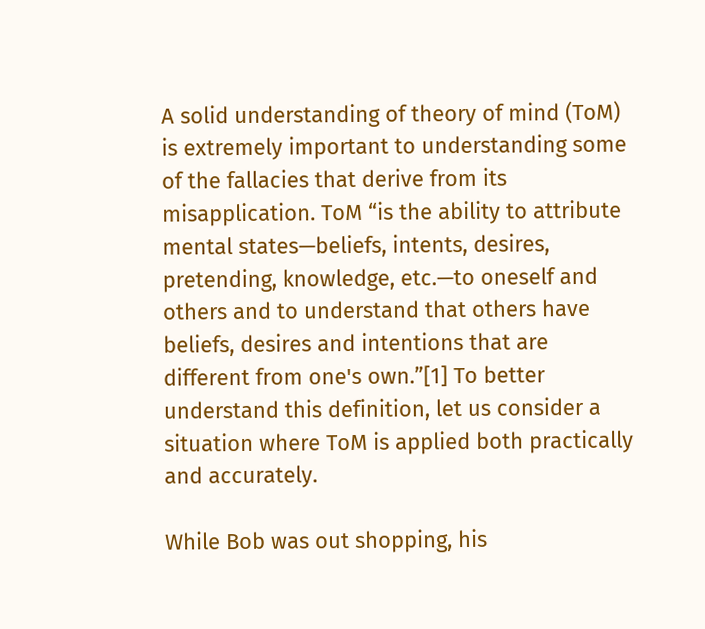A solid understanding of theory of mind (ToM) is extremely important to understanding some of the fallacies that derive from its misapplication. ToM “is the ability to attribute mental states—beliefs, intents, desires, pretending, knowledge, etc.—to oneself and others and to understand that others have beliefs, desires and intentions that are different from one's own.”[1] To better understand this definition, let us consider a situation where ToM is applied both practically and accurately.

While Bob was out shopping, his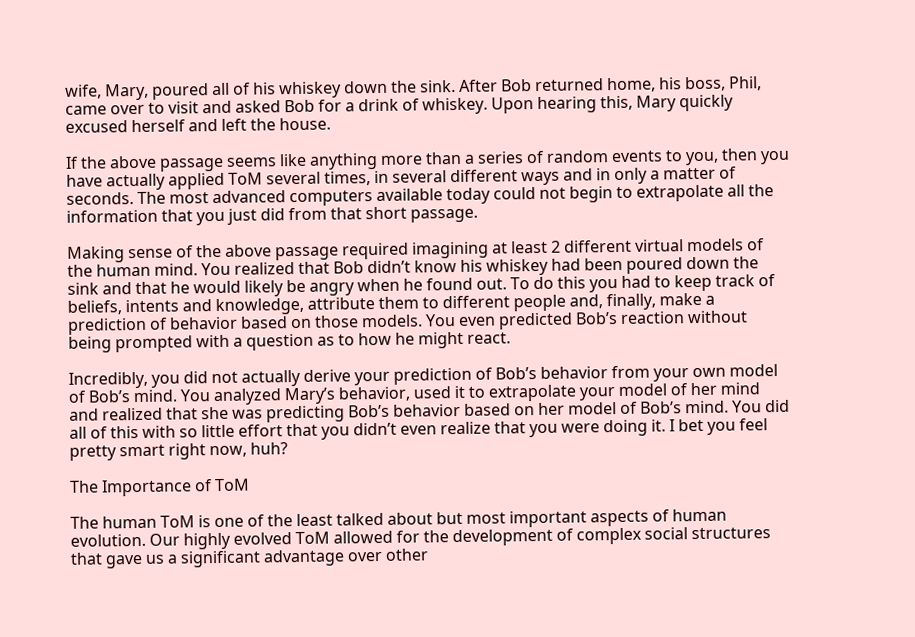wife, Mary, poured all of his whiskey down the sink. After Bob returned home, his boss, Phil, came over to visit and asked Bob for a drink of whiskey. Upon hearing this, Mary quickly excused herself and left the house.

If the above passage seems like anything more than a series of random events to you, then you have actually applied ToM several times, in several different ways and in only a matter of seconds. The most advanced computers available today could not begin to extrapolate all the information that you just did from that short passage.

Making sense of the above passage required imagining at least 2 different virtual models of the human mind. You realized that Bob didn’t know his whiskey had been poured down the sink and that he would likely be angry when he found out. To do this you had to keep track of beliefs, intents and knowledge, attribute them to different people and, finally, make a prediction of behavior based on those models. You even predicted Bob’s reaction without being prompted with a question as to how he might react.

Incredibly, you did not actually derive your prediction of Bob’s behavior from your own model of Bob’s mind. You analyzed Mary’s behavior, used it to extrapolate your model of her mind and realized that she was predicting Bob’s behavior based on her model of Bob’s mind. You did all of this with so little effort that you didn’t even realize that you were doing it. I bet you feel pretty smart right now, huh?

The Importance of ToM

The human ToM is one of the least talked about but most important aspects of human evolution. Our highly evolved ToM allowed for the development of complex social structures that gave us a significant advantage over other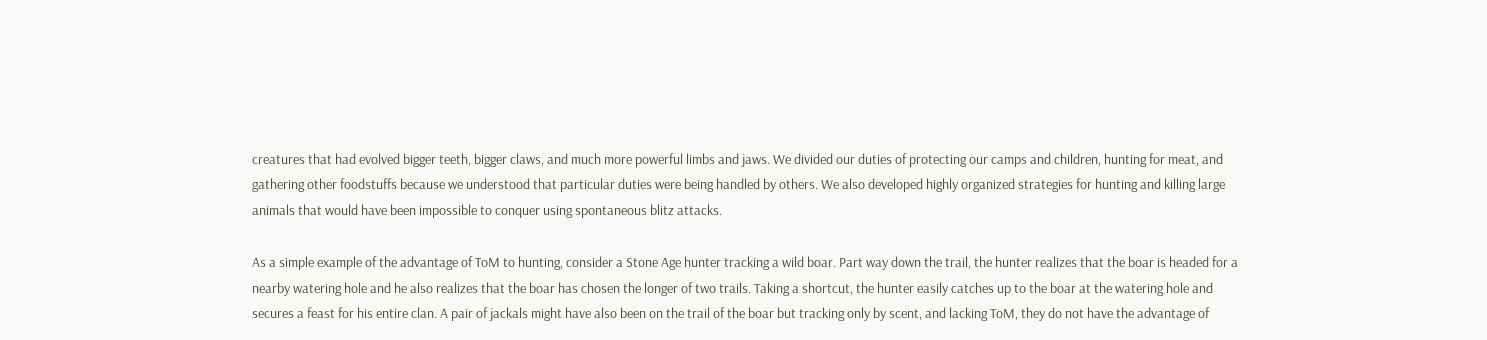creatures that had evolved bigger teeth, bigger claws, and much more powerful limbs and jaws. We divided our duties of protecting our camps and children, hunting for meat, and gathering other foodstuffs because we understood that particular duties were being handled by others. We also developed highly organized strategies for hunting and killing large animals that would have been impossible to conquer using spontaneous blitz attacks.

As a simple example of the advantage of ToM to hunting, consider a Stone Age hunter tracking a wild boar. Part way down the trail, the hunter realizes that the boar is headed for a nearby watering hole and he also realizes that the boar has chosen the longer of two trails. Taking a shortcut, the hunter easily catches up to the boar at the watering hole and secures a feast for his entire clan. A pair of jackals might have also been on the trail of the boar but tracking only by scent, and lacking ToM, they do not have the advantage of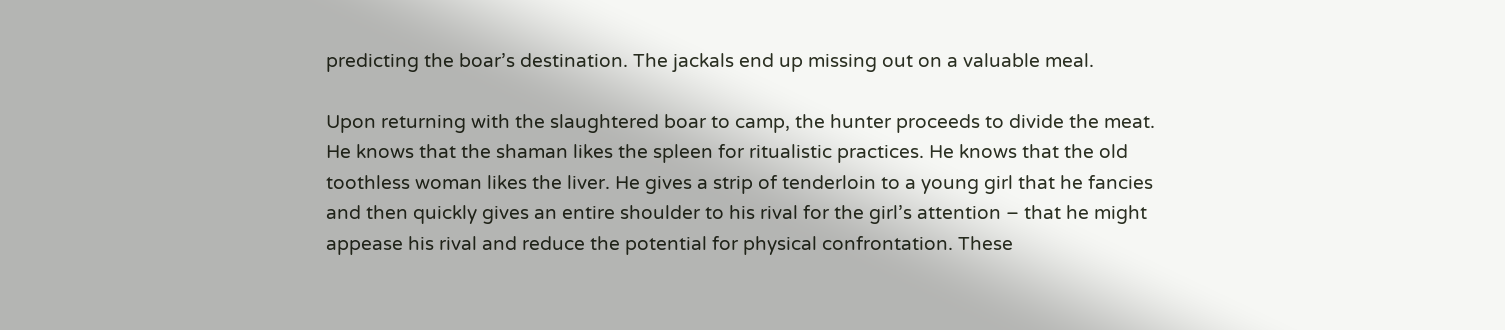predicting the boar’s destination. The jackals end up missing out on a valuable meal.

Upon returning with the slaughtered boar to camp, the hunter proceeds to divide the meat. He knows that the shaman likes the spleen for ritualistic practices. He knows that the old toothless woman likes the liver. He gives a strip of tenderloin to a young girl that he fancies and then quickly gives an entire shoulder to his rival for the girl’s attention – that he might appease his rival and reduce the potential for physical confrontation. These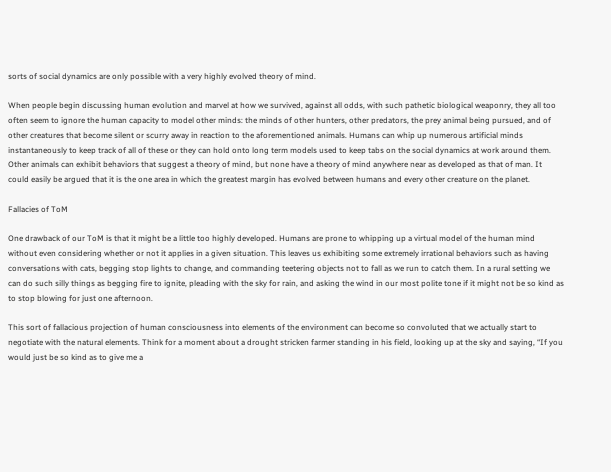sorts of social dynamics are only possible with a very highly evolved theory of mind.

When people begin discussing human evolution and marvel at how we survived, against all odds, with such pathetic biological weaponry, they all too often seem to ignore the human capacity to model other minds: the minds of other hunters, other predators, the prey animal being pursued, and of other creatures that become silent or scurry away in reaction to the aforementioned animals. Humans can whip up numerous artificial minds instantaneously to keep track of all of these or they can hold onto long term models used to keep tabs on the social dynamics at work around them. Other animals can exhibit behaviors that suggest a theory of mind, but none have a theory of mind anywhere near as developed as that of man. It could easily be argued that it is the one area in which the greatest margin has evolved between humans and every other creature on the planet.

Fallacies of ToM

One drawback of our ToM is that it might be a little too highly developed. Humans are prone to whipping up a virtual model of the human mind without even considering whether or not it applies in a given situation. This leaves us exhibiting some extremely irrational behaviors such as having conversations with cats, begging stop lights to change, and commanding teetering objects not to fall as we run to catch them. In a rural setting we can do such silly things as begging fire to ignite, pleading with the sky for rain, and asking the wind in our most polite tone if it might not be so kind as to stop blowing for just one afternoon.

This sort of fallacious projection of human consciousness into elements of the environment can become so convoluted that we actually start to negotiate with the natural elements. Think for a moment about a drought stricken farmer standing in his field, looking up at the sky and saying, “If you would just be so kind as to give me a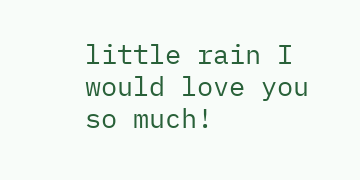little rain I would love you so much!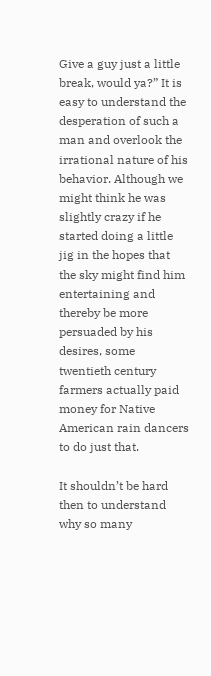Give a guy just a little break, would ya?” It is easy to understand the desperation of such a man and overlook the irrational nature of his behavior. Although we might think he was slightly crazy if he started doing a little jig in the hopes that the sky might find him entertaining and thereby be more persuaded by his desires, some twentieth century farmers actually paid money for Native American rain dancers to do just that.

It shouldn’t be hard then to understand why so many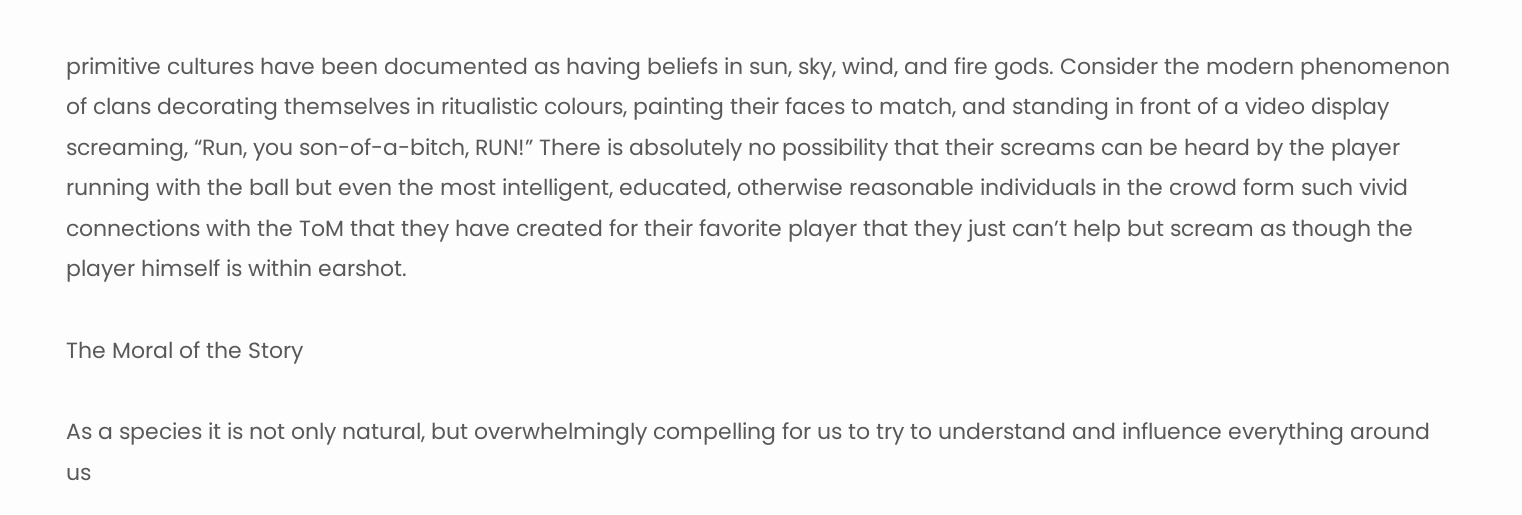primitive cultures have been documented as having beliefs in sun, sky, wind, and fire gods. Consider the modern phenomenon of clans decorating themselves in ritualistic colours, painting their faces to match, and standing in front of a video display screaming, “Run, you son-of-a-bitch, RUN!” There is absolutely no possibility that their screams can be heard by the player running with the ball but even the most intelligent, educated, otherwise reasonable individuals in the crowd form such vivid connections with the ToM that they have created for their favorite player that they just can’t help but scream as though the player himself is within earshot.

The Moral of the Story

As a species it is not only natural, but overwhelmingly compelling for us to try to understand and influence everything around us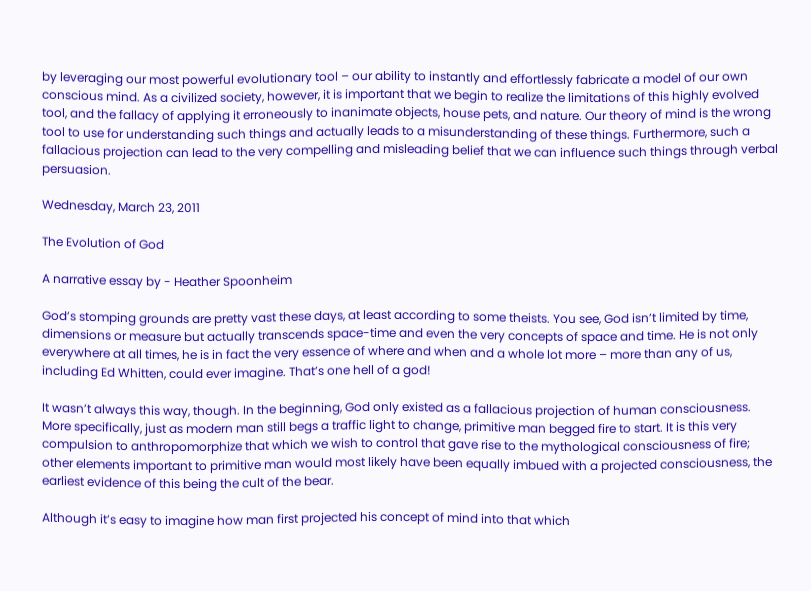by leveraging our most powerful evolutionary tool – our ability to instantly and effortlessly fabricate a model of our own conscious mind. As a civilized society, however, it is important that we begin to realize the limitations of this highly evolved tool, and the fallacy of applying it erroneously to inanimate objects, house pets, and nature. Our theory of mind is the wrong tool to use for understanding such things and actually leads to a misunderstanding of these things. Furthermore, such a fallacious projection can lead to the very compelling and misleading belief that we can influence such things through verbal persuasion.

Wednesday, March 23, 2011

The Evolution of God

A narrative essay by - Heather Spoonheim

God’s stomping grounds are pretty vast these days, at least according to some theists. You see, God isn’t limited by time, dimensions or measure but actually transcends space-time and even the very concepts of space and time. He is not only everywhere at all times, he is in fact the very essence of where and when and a whole lot more – more than any of us, including Ed Whitten, could ever imagine. That’s one hell of a god!

It wasn’t always this way, though. In the beginning, God only existed as a fallacious projection of human consciousness. More specifically, just as modern man still begs a traffic light to change, primitive man begged fire to start. It is this very compulsion to anthropomorphize that which we wish to control that gave rise to the mythological consciousness of fire; other elements important to primitive man would most likely have been equally imbued with a projected consciousness, the earliest evidence of this being the cult of the bear.

Although it’s easy to imagine how man first projected his concept of mind into that which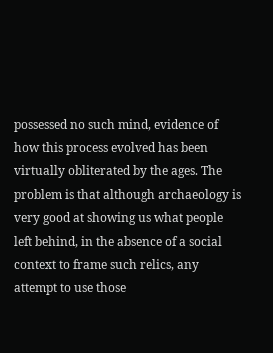possessed no such mind, evidence of how this process evolved has been virtually obliterated by the ages. The problem is that although archaeology is very good at showing us what people left behind, in the absence of a social context to frame such relics, any attempt to use those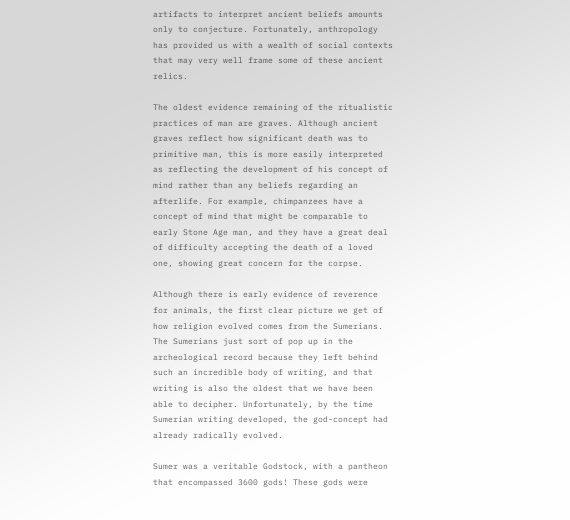artifacts to interpret ancient beliefs amounts only to conjecture. Fortunately, anthropology has provided us with a wealth of social contexts that may very well frame some of these ancient relics.

The oldest evidence remaining of the ritualistic practices of man are graves. Although ancient graves reflect how significant death was to primitive man, this is more easily interpreted as reflecting the development of his concept of mind rather than any beliefs regarding an afterlife. For example, chimpanzees have a concept of mind that might be comparable to early Stone Age man, and they have a great deal of difficulty accepting the death of a loved one, showing great concern for the corpse.

Although there is early evidence of reverence for animals, the first clear picture we get of how religion evolved comes from the Sumerians. The Sumerians just sort of pop up in the archeological record because they left behind such an incredible body of writing, and that writing is also the oldest that we have been able to decipher. Unfortunately, by the time Sumerian writing developed, the god-concept had already radically evolved.

Sumer was a veritable Godstock, with a pantheon that encompassed 3600 gods! These gods were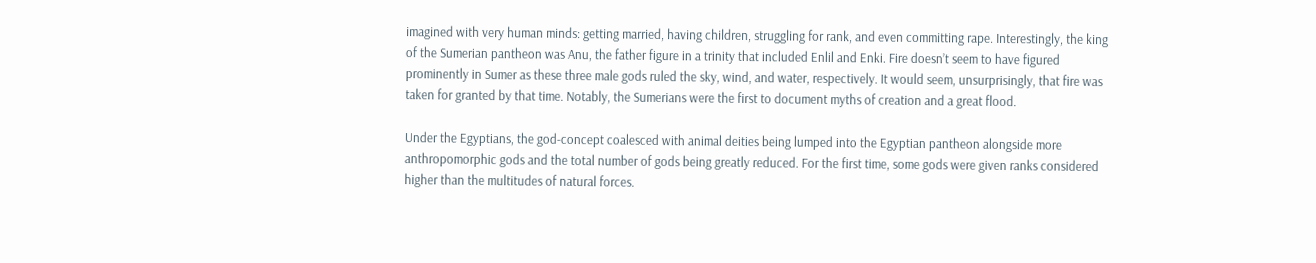imagined with very human minds: getting married, having children, struggling for rank, and even committing rape. Interestingly, the king of the Sumerian pantheon was Anu, the father figure in a trinity that included Enlil and Enki. Fire doesn’t seem to have figured prominently in Sumer as these three male gods ruled the sky, wind, and water, respectively. It would seem, unsurprisingly, that fire was taken for granted by that time. Notably, the Sumerians were the first to document myths of creation and a great flood.

Under the Egyptians, the god-concept coalesced with animal deities being lumped into the Egyptian pantheon alongside more anthropomorphic gods and the total number of gods being greatly reduced. For the first time, some gods were given ranks considered higher than the multitudes of natural forces.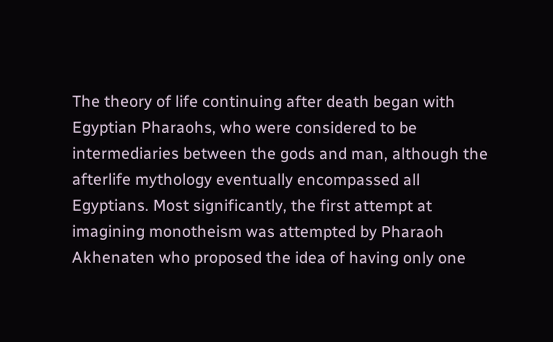The theory of life continuing after death began with Egyptian Pharaohs, who were considered to be intermediaries between the gods and man, although the afterlife mythology eventually encompassed all Egyptians. Most significantly, the first attempt at imagining monotheism was attempted by Pharaoh Akhenaten who proposed the idea of having only one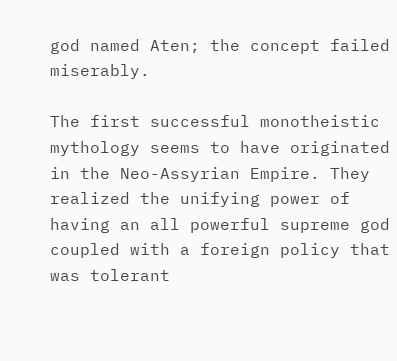god named Aten; the concept failed miserably.

The first successful monotheistic mythology seems to have originated in the Neo-Assyrian Empire. They realized the unifying power of having an all powerful supreme god coupled with a foreign policy that was tolerant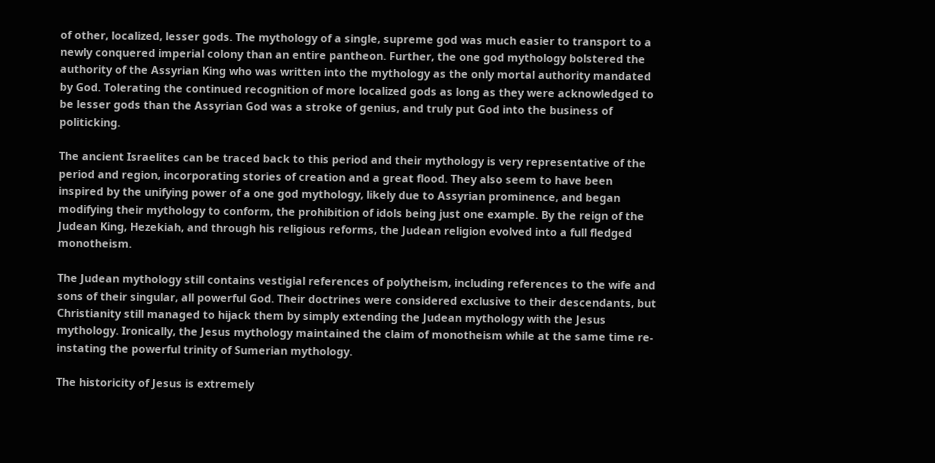of other, localized, lesser gods. The mythology of a single, supreme god was much easier to transport to a newly conquered imperial colony than an entire pantheon. Further, the one god mythology bolstered the authority of the Assyrian King who was written into the mythology as the only mortal authority mandated by God. Tolerating the continued recognition of more localized gods as long as they were acknowledged to be lesser gods than the Assyrian God was a stroke of genius, and truly put God into the business of politicking.

The ancient Israelites can be traced back to this period and their mythology is very representative of the period and region, incorporating stories of creation and a great flood. They also seem to have been inspired by the unifying power of a one god mythology, likely due to Assyrian prominence, and began modifying their mythology to conform, the prohibition of idols being just one example. By the reign of the Judean King, Hezekiah, and through his religious reforms, the Judean religion evolved into a full fledged monotheism.

The Judean mythology still contains vestigial references of polytheism, including references to the wife and sons of their singular, all powerful God. Their doctrines were considered exclusive to their descendants, but Christianity still managed to hijack them by simply extending the Judean mythology with the Jesus mythology. Ironically, the Jesus mythology maintained the claim of monotheism while at the same time re-instating the powerful trinity of Sumerian mythology.

The historicity of Jesus is extremely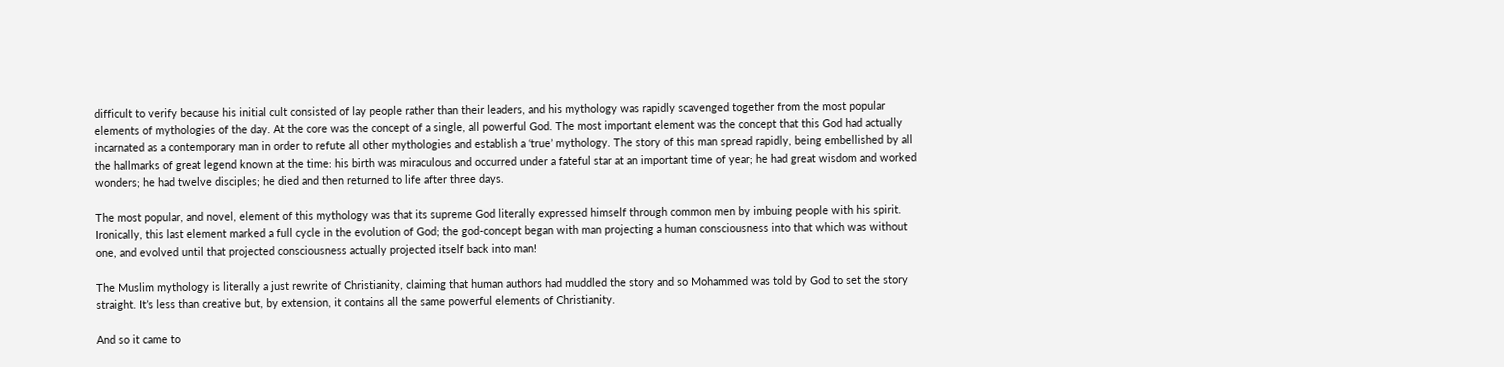difficult to verify because his initial cult consisted of lay people rather than their leaders, and his mythology was rapidly scavenged together from the most popular elements of mythologies of the day. At the core was the concept of a single, all powerful God. The most important element was the concept that this God had actually incarnated as a contemporary man in order to refute all other mythologies and establish a ‘true’ mythology. The story of this man spread rapidly, being embellished by all the hallmarks of great legend known at the time: his birth was miraculous and occurred under a fateful star at an important time of year; he had great wisdom and worked wonders; he had twelve disciples; he died and then returned to life after three days.

The most popular, and novel, element of this mythology was that its supreme God literally expressed himself through common men by imbuing people with his spirit. Ironically, this last element marked a full cycle in the evolution of God; the god-concept began with man projecting a human consciousness into that which was without one, and evolved until that projected consciousness actually projected itself back into man!

The Muslim mythology is literally a just rewrite of Christianity, claiming that human authors had muddled the story and so Mohammed was told by God to set the story straight. It’s less than creative but, by extension, it contains all the same powerful elements of Christianity.

And so it came to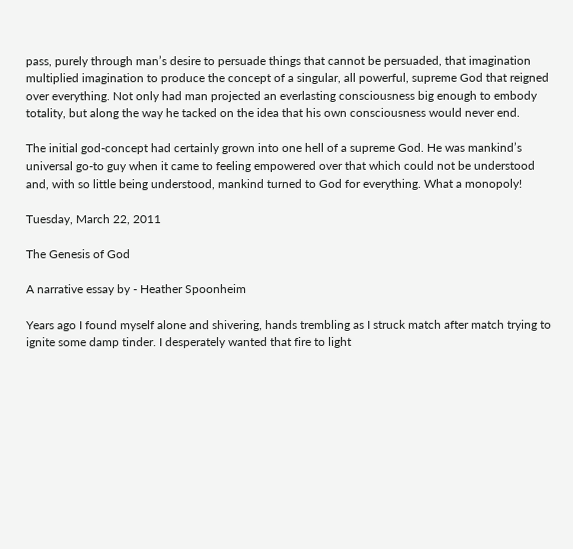pass, purely through man’s desire to persuade things that cannot be persuaded, that imagination multiplied imagination to produce the concept of a singular, all powerful, supreme God that reigned over everything. Not only had man projected an everlasting consciousness big enough to embody totality, but along the way he tacked on the idea that his own consciousness would never end.

The initial god-concept had certainly grown into one hell of a supreme God. He was mankind’s universal go-to guy when it came to feeling empowered over that which could not be understood and, with so little being understood, mankind turned to God for everything. What a monopoly!

Tuesday, March 22, 2011

The Genesis of God

A narrative essay by - Heather Spoonheim

Years ago I found myself alone and shivering, hands trembling as I struck match after match trying to ignite some damp tinder. I desperately wanted that fire to light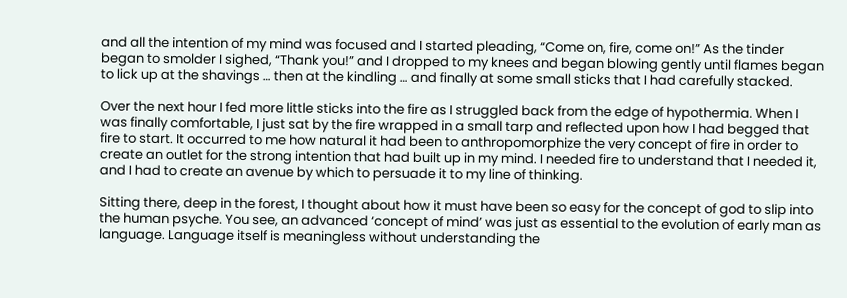and all the intention of my mind was focused and I started pleading, “Come on, fire, come on!” As the tinder began to smolder I sighed, “Thank you!” and I dropped to my knees and began blowing gently until flames began to lick up at the shavings … then at the kindling … and finally at some small sticks that I had carefully stacked.

Over the next hour I fed more little sticks into the fire as I struggled back from the edge of hypothermia. When I was finally comfortable, I just sat by the fire wrapped in a small tarp and reflected upon how I had begged that fire to start. It occurred to me how natural it had been to anthropomorphize the very concept of fire in order to create an outlet for the strong intention that had built up in my mind. I needed fire to understand that I needed it, and I had to create an avenue by which to persuade it to my line of thinking.

Sitting there, deep in the forest, I thought about how it must have been so easy for the concept of god to slip into the human psyche. You see, an advanced ‘concept of mind’ was just as essential to the evolution of early man as language. Language itself is meaningless without understanding the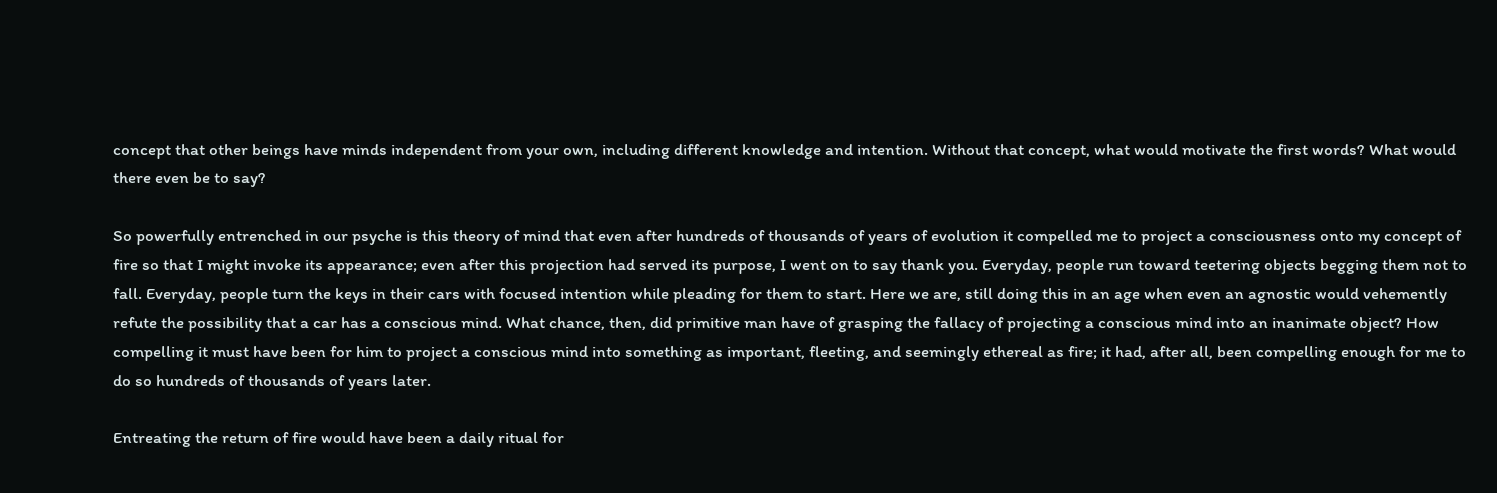concept that other beings have minds independent from your own, including different knowledge and intention. Without that concept, what would motivate the first words? What would there even be to say?

So powerfully entrenched in our psyche is this theory of mind that even after hundreds of thousands of years of evolution it compelled me to project a consciousness onto my concept of fire so that I might invoke its appearance; even after this projection had served its purpose, I went on to say thank you. Everyday, people run toward teetering objects begging them not to fall. Everyday, people turn the keys in their cars with focused intention while pleading for them to start. Here we are, still doing this in an age when even an agnostic would vehemently refute the possibility that a car has a conscious mind. What chance, then, did primitive man have of grasping the fallacy of projecting a conscious mind into an inanimate object? How compelling it must have been for him to project a conscious mind into something as important, fleeting, and seemingly ethereal as fire; it had, after all, been compelling enough for me to do so hundreds of thousands of years later.

Entreating the return of fire would have been a daily ritual for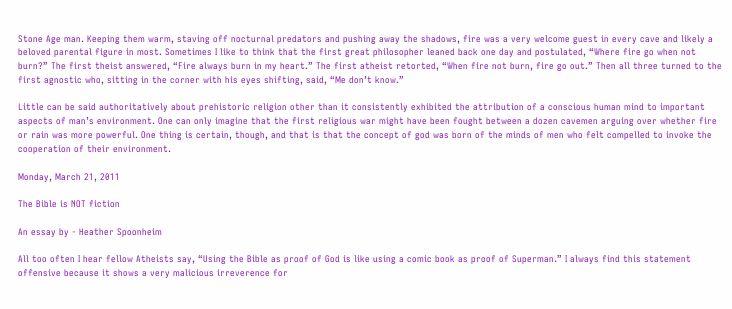Stone Age man. Keeping them warm, staving off nocturnal predators and pushing away the shadows, fire was a very welcome guest in every cave and likely a beloved parental figure in most. Sometimes I like to think that the first great philosopher leaned back one day and postulated, “Where fire go when not burn?” The first theist answered, “Fire always burn in my heart.” The first atheist retorted, “When fire not burn, fire go out.” Then all three turned to the first agnostic who, sitting in the corner with his eyes shifting, said, “Me don’t know.”

Little can be said authoritatively about prehistoric religion other than it consistently exhibited the attribution of a conscious human mind to important aspects of man’s environment. One can only imagine that the first religious war might have been fought between a dozen cavemen arguing over whether fire or rain was more powerful. One thing is certain, though, and that is that the concept of god was born of the minds of men who felt compelled to invoke the cooperation of their environment.

Monday, March 21, 2011

The Bible is NOT fiction

An essay by - Heather Spoonheim

All too often I hear fellow Atheists say, “Using the Bible as proof of God is like using a comic book as proof of Superman.” I always find this statement offensive because it shows a very malicious irreverence for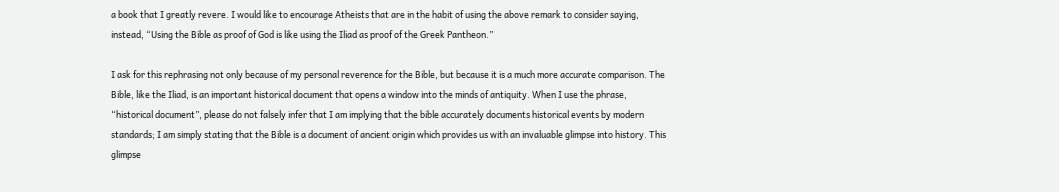a book that I greatly revere. I would like to encourage Atheists that are in the habit of using the above remark to consider saying, instead, “Using the Bible as proof of God is like using the Iliad as proof of the Greek Pantheon.”

I ask for this rephrasing not only because of my personal reverence for the Bible, but because it is a much more accurate comparison. The Bible, like the Iliad, is an important historical document that opens a window into the minds of antiquity. When I use the phrase, “historical document”, please do not falsely infer that I am implying that the bible accurately documents historical events by modern standards; I am simply stating that the Bible is a document of ancient origin which provides us with an invaluable glimpse into history. This glimpse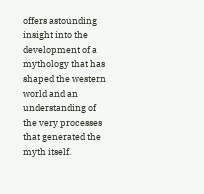offers astounding insight into the development of a mythology that has shaped the western world and an understanding of the very processes that generated the myth itself.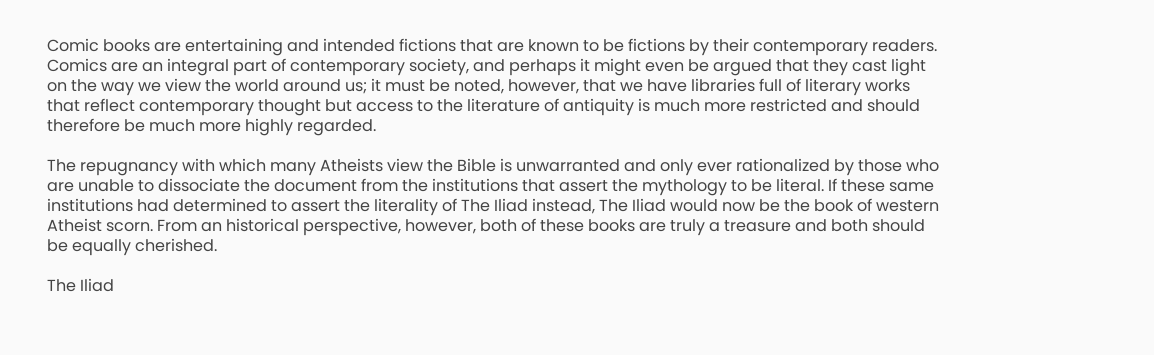Comic books are entertaining and intended fictions that are known to be fictions by their contemporary readers. Comics are an integral part of contemporary society, and perhaps it might even be argued that they cast light on the way we view the world around us; it must be noted, however, that we have libraries full of literary works that reflect contemporary thought but access to the literature of antiquity is much more restricted and should therefore be much more highly regarded.

The repugnancy with which many Atheists view the Bible is unwarranted and only ever rationalized by those who are unable to dissociate the document from the institutions that assert the mythology to be literal. If these same institutions had determined to assert the literality of The Iliad instead, The Iliad would now be the book of western Atheist scorn. From an historical perspective, however, both of these books are truly a treasure and both should be equally cherished.

The Iliad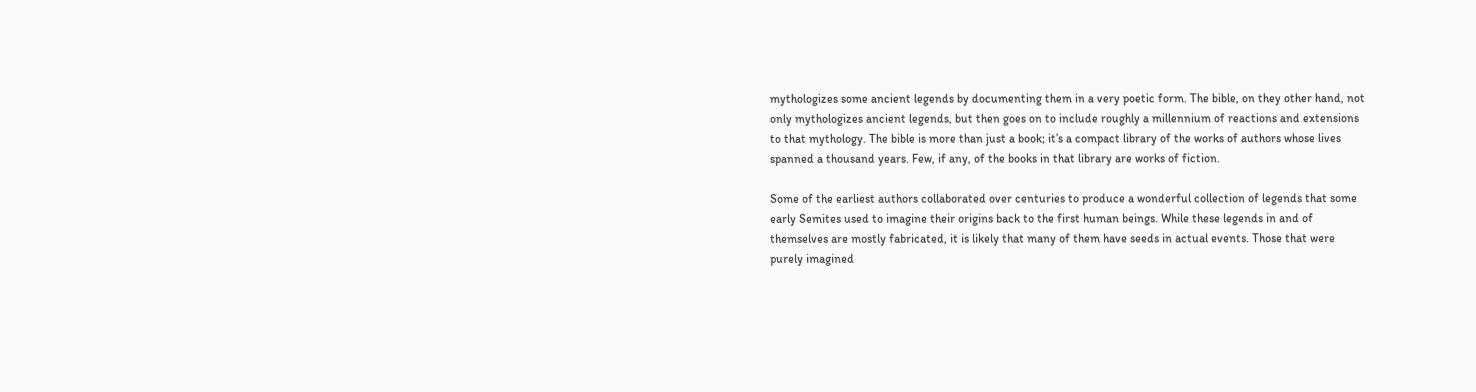mythologizes some ancient legends by documenting them in a very poetic form. The bible, on they other hand, not only mythologizes ancient legends, but then goes on to include roughly a millennium of reactions and extensions to that mythology. The bible is more than just a book; it’s a compact library of the works of authors whose lives spanned a thousand years. Few, if any, of the books in that library are works of fiction.

Some of the earliest authors collaborated over centuries to produce a wonderful collection of legends that some early Semites used to imagine their origins back to the first human beings. While these legends in and of themselves are mostly fabricated, it is likely that many of them have seeds in actual events. Those that were purely imagined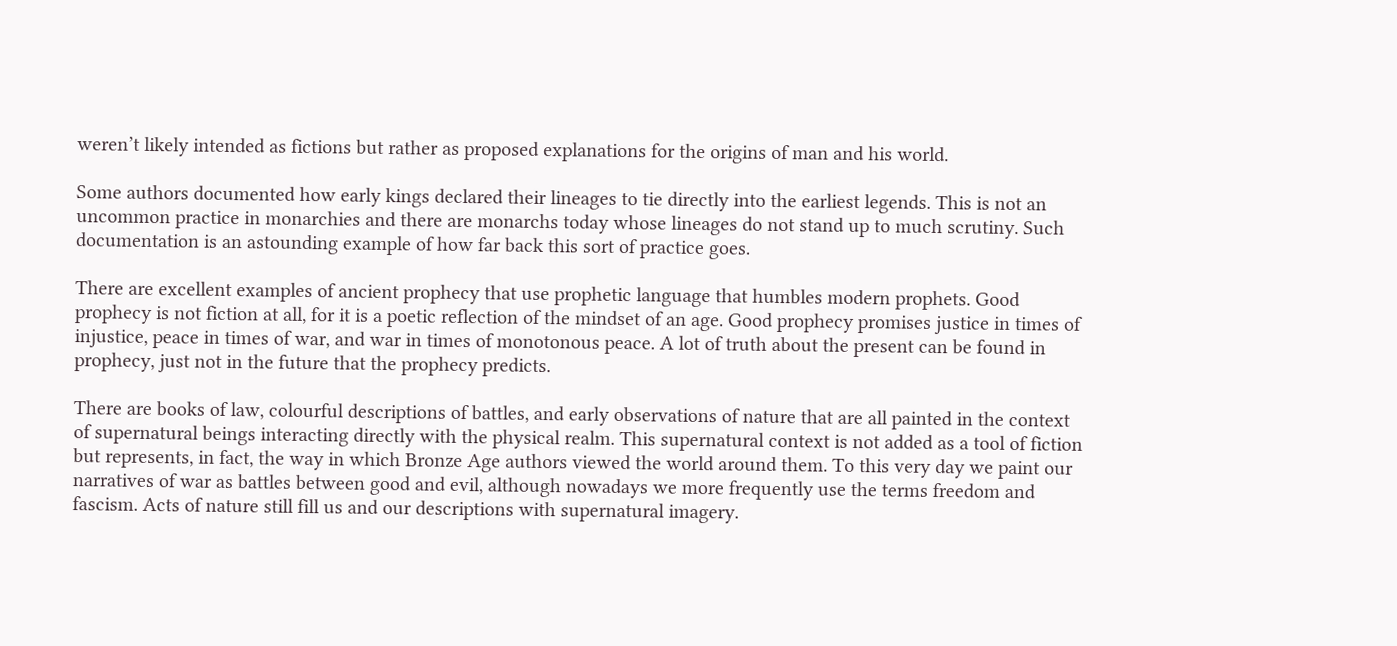weren’t likely intended as fictions but rather as proposed explanations for the origins of man and his world.

Some authors documented how early kings declared their lineages to tie directly into the earliest legends. This is not an uncommon practice in monarchies and there are monarchs today whose lineages do not stand up to much scrutiny. Such documentation is an astounding example of how far back this sort of practice goes.

There are excellent examples of ancient prophecy that use prophetic language that humbles modern prophets. Good prophecy is not fiction at all, for it is a poetic reflection of the mindset of an age. Good prophecy promises justice in times of injustice, peace in times of war, and war in times of monotonous peace. A lot of truth about the present can be found in prophecy, just not in the future that the prophecy predicts.

There are books of law, colourful descriptions of battles, and early observations of nature that are all painted in the context of supernatural beings interacting directly with the physical realm. This supernatural context is not added as a tool of fiction but represents, in fact, the way in which Bronze Age authors viewed the world around them. To this very day we paint our narratives of war as battles between good and evil, although nowadays we more frequently use the terms freedom and fascism. Acts of nature still fill us and our descriptions with supernatural imagery.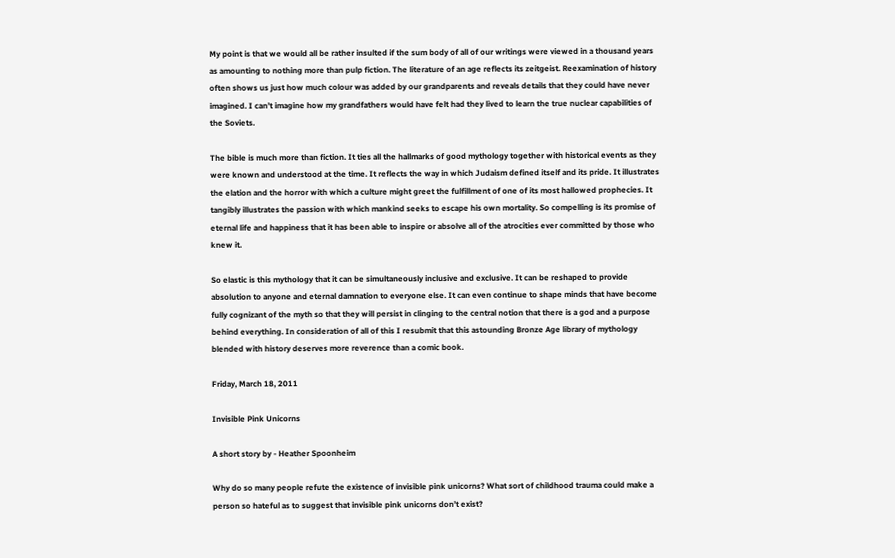My point is that we would all be rather insulted if the sum body of all of our writings were viewed in a thousand years as amounting to nothing more than pulp fiction. The literature of an age reflects its zeitgeist. Reexamination of history often shows us just how much colour was added by our grandparents and reveals details that they could have never imagined. I can’t imagine how my grandfathers would have felt had they lived to learn the true nuclear capabilities of the Soviets.

The bible is much more than fiction. It ties all the hallmarks of good mythology together with historical events as they were known and understood at the time. It reflects the way in which Judaism defined itself and its pride. It illustrates the elation and the horror with which a culture might greet the fulfillment of one of its most hallowed prophecies. It tangibly illustrates the passion with which mankind seeks to escape his own mortality. So compelling is its promise of eternal life and happiness that it has been able to inspire or absolve all of the atrocities ever committed by those who knew it.

So elastic is this mythology that it can be simultaneously inclusive and exclusive. It can be reshaped to provide absolution to anyone and eternal damnation to everyone else. It can even continue to shape minds that have become fully cognizant of the myth so that they will persist in clinging to the central notion that there is a god and a purpose behind everything. In consideration of all of this I resubmit that this astounding Bronze Age library of mythology blended with history deserves more reverence than a comic book.

Friday, March 18, 2011

Invisible Pink Unicorns

A short story by - Heather Spoonheim

Why do so many people refute the existence of invisible pink unicorns? What sort of childhood trauma could make a person so hateful as to suggest that invisible pink unicorns don’t exist?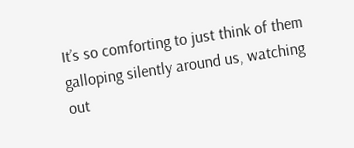It’s so comforting to just think of them galloping silently around us, watching out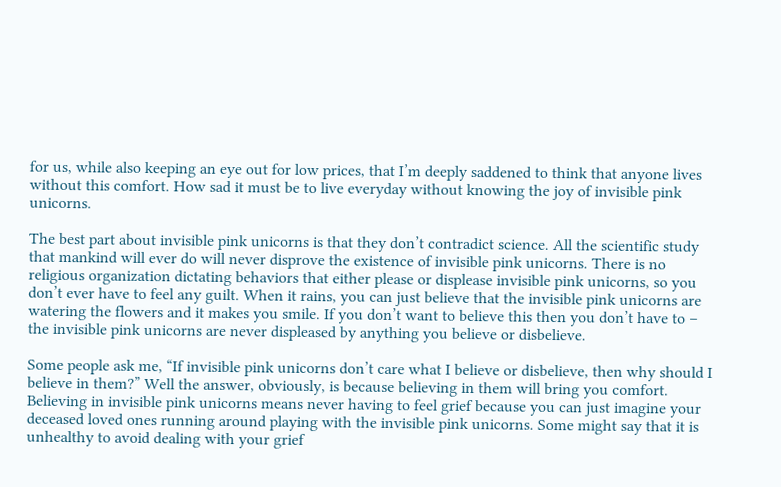for us, while also keeping an eye out for low prices, that I’m deeply saddened to think that anyone lives without this comfort. How sad it must be to live everyday without knowing the joy of invisible pink unicorns.

The best part about invisible pink unicorns is that they don’t contradict science. All the scientific study that mankind will ever do will never disprove the existence of invisible pink unicorns. There is no religious organization dictating behaviors that either please or displease invisible pink unicorns, so you don’t ever have to feel any guilt. When it rains, you can just believe that the invisible pink unicorns are watering the flowers and it makes you smile. If you don’t want to believe this then you don’t have to – the invisible pink unicorns are never displeased by anything you believe or disbelieve.

Some people ask me, “If invisible pink unicorns don’t care what I believe or disbelieve, then why should I believe in them?” Well the answer, obviously, is because believing in them will bring you comfort. Believing in invisible pink unicorns means never having to feel grief because you can just imagine your deceased loved ones running around playing with the invisible pink unicorns. Some might say that it is unhealthy to avoid dealing with your grief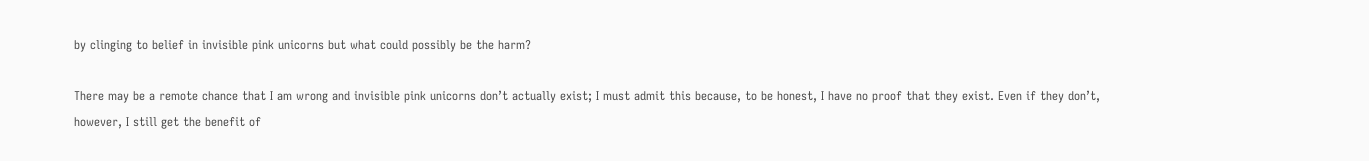by clinging to belief in invisible pink unicorns but what could possibly be the harm?

There may be a remote chance that I am wrong and invisible pink unicorns don’t actually exist; I must admit this because, to be honest, I have no proof that they exist. Even if they don’t, however, I still get the benefit of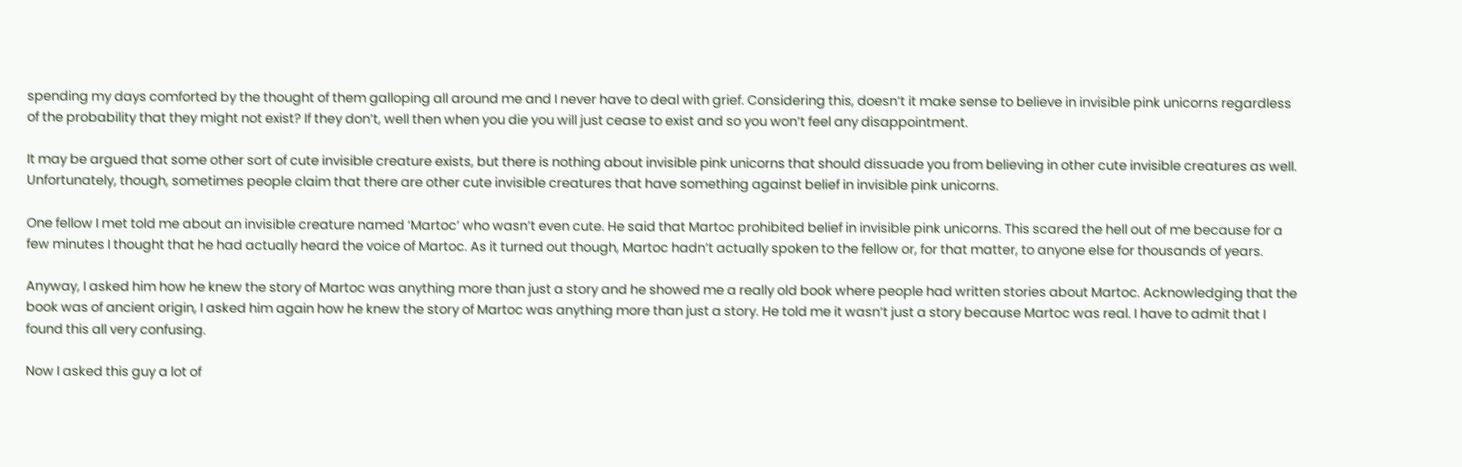spending my days comforted by the thought of them galloping all around me and I never have to deal with grief. Considering this, doesn’t it make sense to believe in invisible pink unicorns regardless of the probability that they might not exist? If they don’t, well then when you die you will just cease to exist and so you won’t feel any disappointment.

It may be argued that some other sort of cute invisible creature exists, but there is nothing about invisible pink unicorns that should dissuade you from believing in other cute invisible creatures as well. Unfortunately, though, sometimes people claim that there are other cute invisible creatures that have something against belief in invisible pink unicorns.

One fellow I met told me about an invisible creature named ‘Martoc’ who wasn’t even cute. He said that Martoc prohibited belief in invisible pink unicorns. This scared the hell out of me because for a few minutes I thought that he had actually heard the voice of Martoc. As it turned out though, Martoc hadn’t actually spoken to the fellow or, for that matter, to anyone else for thousands of years.

Anyway, I asked him how he knew the story of Martoc was anything more than just a story and he showed me a really old book where people had written stories about Martoc. Acknowledging that the book was of ancient origin, I asked him again how he knew the story of Martoc was anything more than just a story. He told me it wasn’t just a story because Martoc was real. I have to admit that I found this all very confusing.

Now I asked this guy a lot of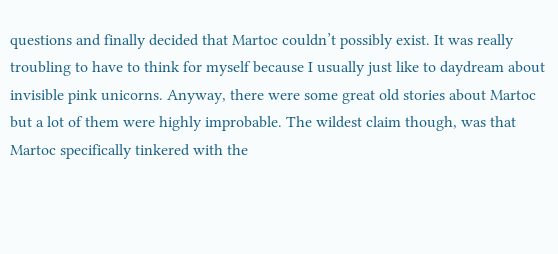questions and finally decided that Martoc couldn’t possibly exist. It was really troubling to have to think for myself because I usually just like to daydream about invisible pink unicorns. Anyway, there were some great old stories about Martoc but a lot of them were highly improbable. The wildest claim though, was that Martoc specifically tinkered with the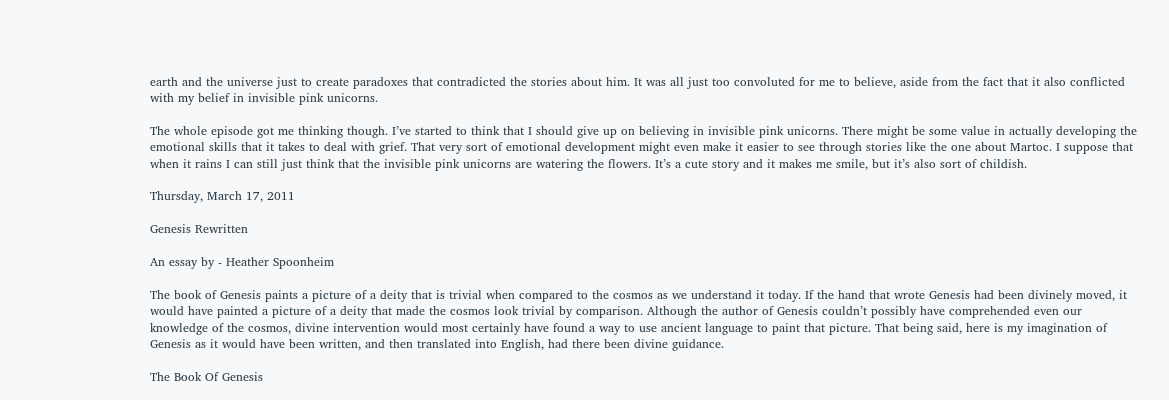earth and the universe just to create paradoxes that contradicted the stories about him. It was all just too convoluted for me to believe, aside from the fact that it also conflicted with my belief in invisible pink unicorns.

The whole episode got me thinking though. I’ve started to think that I should give up on believing in invisible pink unicorns. There might be some value in actually developing the emotional skills that it takes to deal with grief. That very sort of emotional development might even make it easier to see through stories like the one about Martoc. I suppose that when it rains I can still just think that the invisible pink unicorns are watering the flowers. It’s a cute story and it makes me smile, but it’s also sort of childish.

Thursday, March 17, 2011

Genesis Rewritten

An essay by - Heather Spoonheim

The book of Genesis paints a picture of a deity that is trivial when compared to the cosmos as we understand it today. If the hand that wrote Genesis had been divinely moved, it would have painted a picture of a deity that made the cosmos look trivial by comparison. Although the author of Genesis couldn’t possibly have comprehended even our knowledge of the cosmos, divine intervention would most certainly have found a way to use ancient language to paint that picture. That being said, here is my imagination of Genesis as it would have been written, and then translated into English, had there been divine guidance.

The Book Of Genesis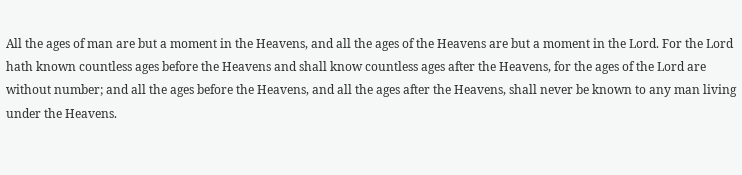All the ages of man are but a moment in the Heavens, and all the ages of the Heavens are but a moment in the Lord. For the Lord hath known countless ages before the Heavens and shall know countless ages after the Heavens, for the ages of the Lord are without number; and all the ages before the Heavens, and all the ages after the Heavens, shall never be known to any man living under the Heavens.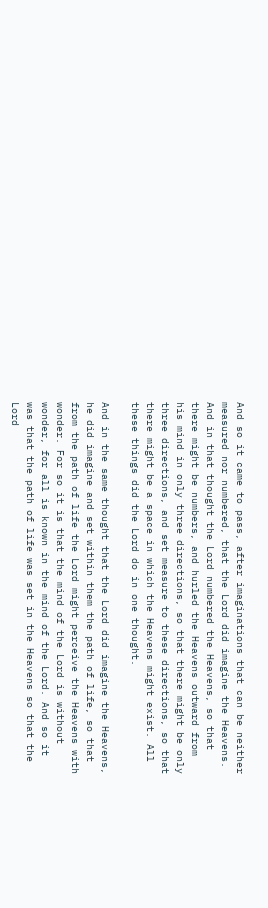And so it came to pass, after imaginations that can be neither measured nor numbered, that the Lord did imagine the Heavens. And in that thought the Lord numbered the Heavens, so that there might be numbers, and hurled the Heavens outward from his mind in only three directions, so that there might be only three directions, and set measure to these directions, so that there might be a space in which the Heavens might exist. All these things did the Lord do in one thought.

And in the same thought that the Lord did imagine the Heavens, he did imagine and set within them the path of life, so that from the path of life the Lord might perceive the Heavens with wonder. For so it is that the mind of the Lord is without wonder, for all is known in the mind of the Lord. And so it was that the path of life was set in the Heavens so that the Lord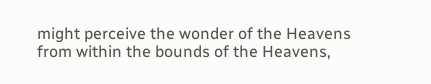might perceive the wonder of the Heavens from within the bounds of the Heavens,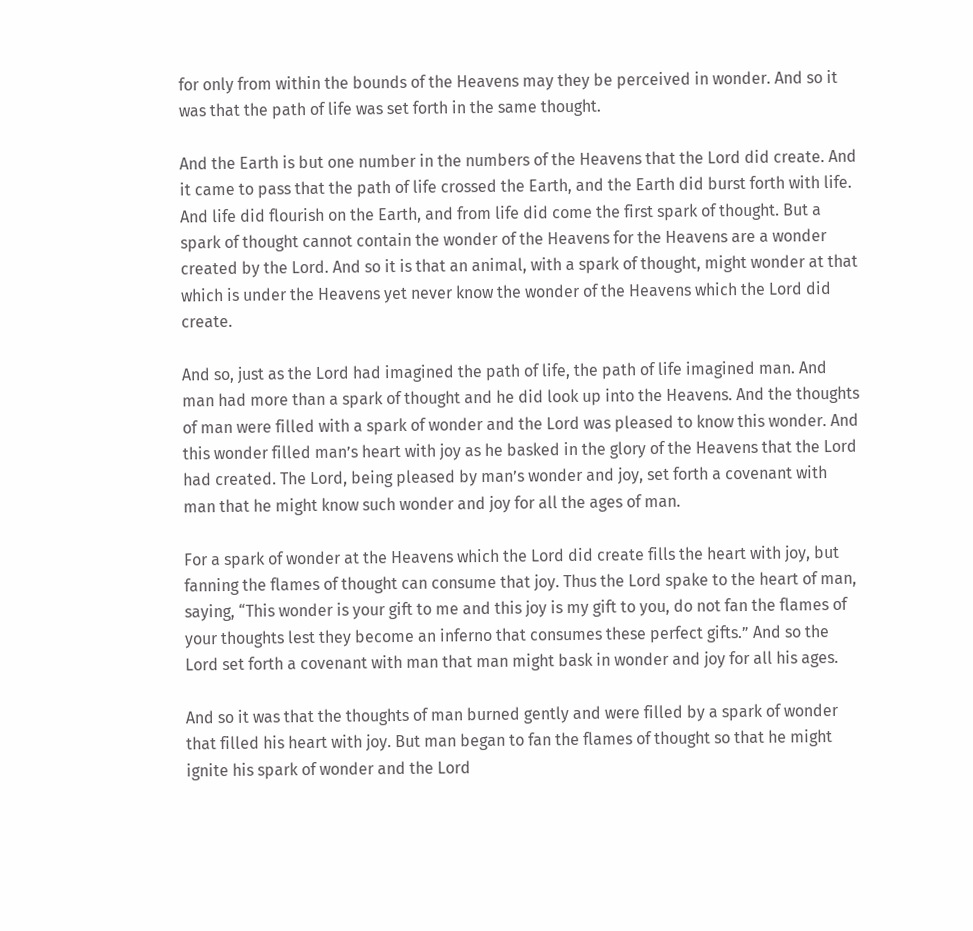for only from within the bounds of the Heavens may they be perceived in wonder. And so it was that the path of life was set forth in the same thought.

And the Earth is but one number in the numbers of the Heavens that the Lord did create. And it came to pass that the path of life crossed the Earth, and the Earth did burst forth with life. And life did flourish on the Earth, and from life did come the first spark of thought. But a spark of thought cannot contain the wonder of the Heavens for the Heavens are a wonder created by the Lord. And so it is that an animal, with a spark of thought, might wonder at that which is under the Heavens yet never know the wonder of the Heavens which the Lord did create.

And so, just as the Lord had imagined the path of life, the path of life imagined man. And man had more than a spark of thought and he did look up into the Heavens. And the thoughts of man were filled with a spark of wonder and the Lord was pleased to know this wonder. And this wonder filled man’s heart with joy as he basked in the glory of the Heavens that the Lord had created. The Lord, being pleased by man’s wonder and joy, set forth a covenant with man that he might know such wonder and joy for all the ages of man.

For a spark of wonder at the Heavens which the Lord did create fills the heart with joy, but fanning the flames of thought can consume that joy. Thus the Lord spake to the heart of man, saying, “This wonder is your gift to me and this joy is my gift to you, do not fan the flames of your thoughts lest they become an inferno that consumes these perfect gifts.” And so the Lord set forth a covenant with man that man might bask in wonder and joy for all his ages.

And so it was that the thoughts of man burned gently and were filled by a spark of wonder that filled his heart with joy. But man began to fan the flames of thought so that he might ignite his spark of wonder and the Lord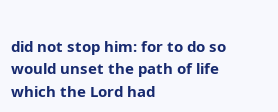did not stop him: for to do so would unset the path of life which the Lord had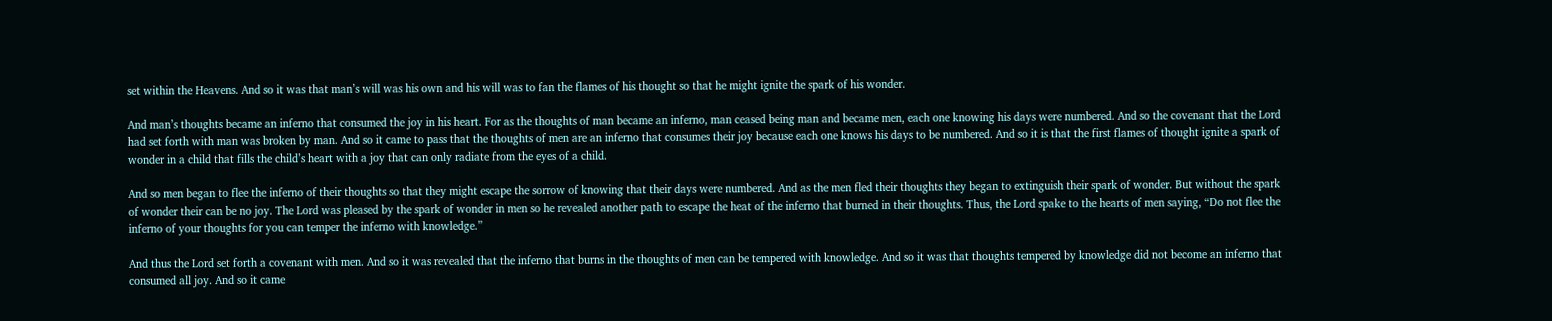set within the Heavens. And so it was that man’s will was his own and his will was to fan the flames of his thought so that he might ignite the spark of his wonder.

And man’s thoughts became an inferno that consumed the joy in his heart. For as the thoughts of man became an inferno, man ceased being man and became men, each one knowing his days were numbered. And so the covenant that the Lord had set forth with man was broken by man. And so it came to pass that the thoughts of men are an inferno that consumes their joy because each one knows his days to be numbered. And so it is that the first flames of thought ignite a spark of wonder in a child that fills the child’s heart with a joy that can only radiate from the eyes of a child.

And so men began to flee the inferno of their thoughts so that they might escape the sorrow of knowing that their days were numbered. And as the men fled their thoughts they began to extinguish their spark of wonder. But without the spark of wonder their can be no joy. The Lord was pleased by the spark of wonder in men so he revealed another path to escape the heat of the inferno that burned in their thoughts. Thus, the Lord spake to the hearts of men saying, “Do not flee the inferno of your thoughts for you can temper the inferno with knowledge.”

And thus the Lord set forth a covenant with men. And so it was revealed that the inferno that burns in the thoughts of men can be tempered with knowledge. And so it was that thoughts tempered by knowledge did not become an inferno that consumed all joy. And so it came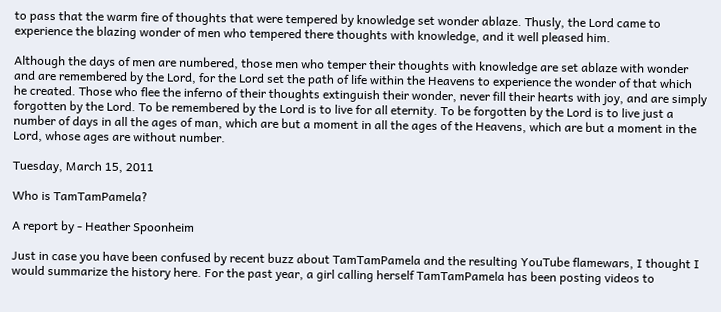to pass that the warm fire of thoughts that were tempered by knowledge set wonder ablaze. Thusly, the Lord came to experience the blazing wonder of men who tempered there thoughts with knowledge, and it well pleased him.

Although the days of men are numbered, those men who temper their thoughts with knowledge are set ablaze with wonder and are remembered by the Lord, for the Lord set the path of life within the Heavens to experience the wonder of that which he created. Those who flee the inferno of their thoughts extinguish their wonder, never fill their hearts with joy, and are simply forgotten by the Lord. To be remembered by the Lord is to live for all eternity. To be forgotten by the Lord is to live just a number of days in all the ages of man, which are but a moment in all the ages of the Heavens, which are but a moment in the Lord, whose ages are without number.

Tuesday, March 15, 2011

Who is TamTamPamela?

A report by - Heather Spoonheim

Just in case you have been confused by recent buzz about TamTamPamela and the resulting YouTube flamewars, I thought I would summarize the history here. For the past year, a girl calling herself TamTamPamela has been posting videos to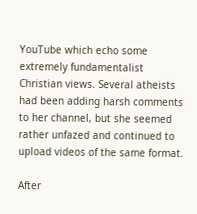YouTube which echo some extremely fundamentalist Christian views. Several atheists had been adding harsh comments to her channel, but she seemed rather unfazed and continued to upload videos of the same format.

After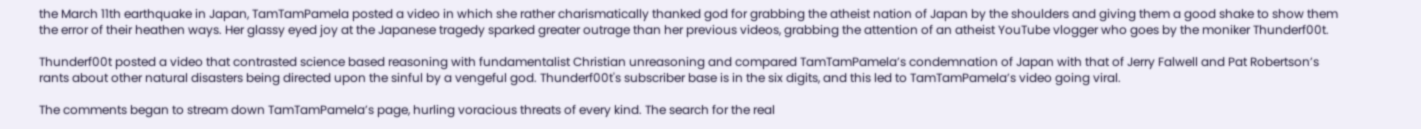the March 11th earthquake in Japan, TamTamPamela posted a video in which she rather charismatically thanked god for grabbing the atheist nation of Japan by the shoulders and giving them a good shake to show them the error of their heathen ways. Her glassy eyed joy at the Japanese tragedy sparked greater outrage than her previous videos, grabbing the attention of an atheist YouTube vlogger who goes by the moniker Thunderf00t.

Thunderf00t posted a video that contrasted science based reasoning with fundamentalist Christian unreasoning and compared TamTamPamela’s condemnation of Japan with that of Jerry Falwell and Pat Robertson’s rants about other natural disasters being directed upon the sinful by a vengeful god. Thunderf00t's subscriber base is in the six digits, and this led to TamTamPamela’s video going viral.

The comments began to stream down TamTamPamela’s page, hurling voracious threats of every kind. The search for the real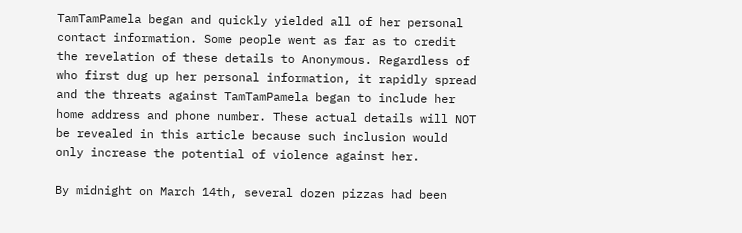TamTamPamela began and quickly yielded all of her personal contact information. Some people went as far as to credit the revelation of these details to Anonymous. Regardless of who first dug up her personal information, it rapidly spread and the threats against TamTamPamela began to include her home address and phone number. These actual details will NOT be revealed in this article because such inclusion would only increase the potential of violence against her.

By midnight on March 14th, several dozen pizzas had been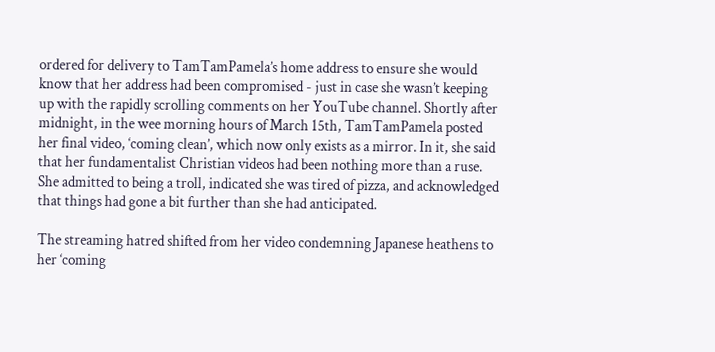ordered for delivery to TamTamPamela’s home address to ensure she would know that her address had been compromised - just in case she wasn’t keeping up with the rapidly scrolling comments on her YouTube channel. Shortly after midnight, in the wee morning hours of March 15th, TamTamPamela posted her final video, ‘coming clean’, which now only exists as a mirror. In it, she said that her fundamentalist Christian videos had been nothing more than a ruse. She admitted to being a troll, indicated she was tired of pizza, and acknowledged that things had gone a bit further than she had anticipated.

The streaming hatred shifted from her video condemning Japanese heathens to her ‘coming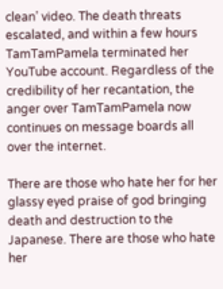clean’ video. The death threats escalated, and within a few hours TamTamPamela terminated her YouTube account. Regardless of the credibility of her recantation, the anger over TamTamPamela now continues on message boards all over the internet.

There are those who hate her for her glassy eyed praise of god bringing death and destruction to the Japanese. There are those who hate her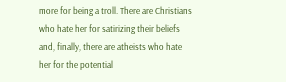more for being a troll. There are Christians who hate her for satirizing their beliefs and, finally, there are atheists who hate her for the potential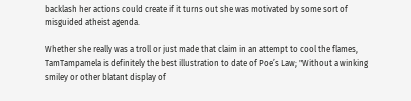backlash her actions could create if it turns out she was motivated by some sort of misguided atheist agenda.

Whether she really was a troll or just made that claim in an attempt to cool the flames, TamTampamela is definitely the best illustration to date of Poe’s Law; "Without a winking smiley or other blatant display of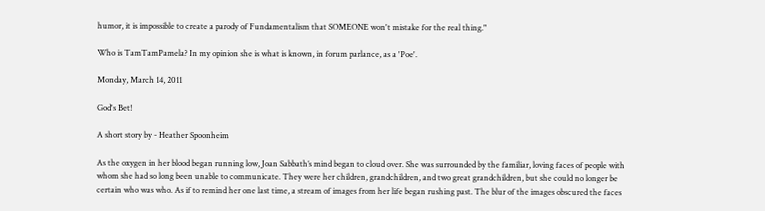humor, it is impossible to create a parody of Fundamentalism that SOMEONE won't mistake for the real thing."

Who is TamTamPamela? In my opinion she is what is known, in forum parlance, as a 'Poe'.

Monday, March 14, 2011

God's Bet!

A short story by - Heather Spoonheim

As the oxygen in her blood began running low, Joan Sabbath’s mind began to cloud over. She was surrounded by the familiar, loving faces of people with whom she had so long been unable to communicate. They were her children, grandchildren, and two great grandchildren, but she could no longer be certain who was who. As if to remind her one last time, a stream of images from her life began rushing past. The blur of the images obscured the faces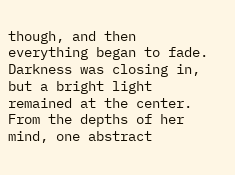though, and then everything began to fade. Darkness was closing in, but a bright light remained at the center. From the depths of her mind, one abstract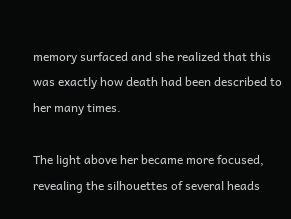memory surfaced and she realized that this was exactly how death had been described to her many times.

The light above her became more focused, revealing the silhouettes of several heads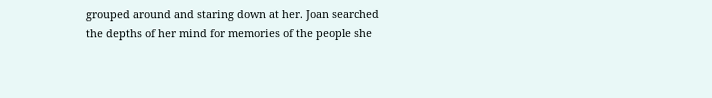grouped around and staring down at her. Joan searched the depths of her mind for memories of the people she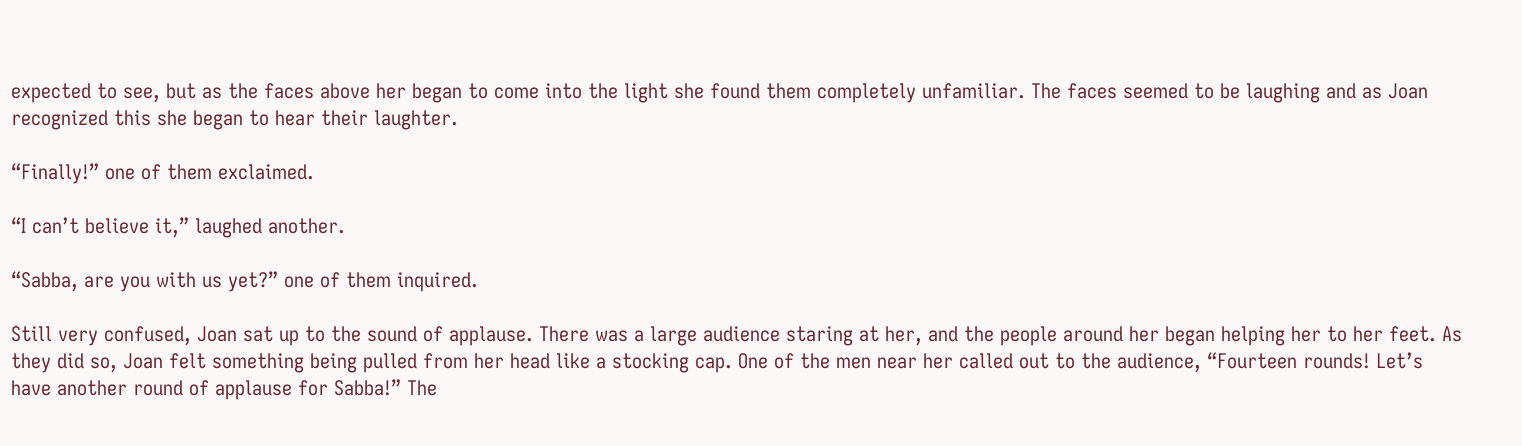expected to see, but as the faces above her began to come into the light she found them completely unfamiliar. The faces seemed to be laughing and as Joan recognized this she began to hear their laughter.

“Finally!” one of them exclaimed.

“I can’t believe it,” laughed another.

“Sabba, are you with us yet?” one of them inquired.

Still very confused, Joan sat up to the sound of applause. There was a large audience staring at her, and the people around her began helping her to her feet. As they did so, Joan felt something being pulled from her head like a stocking cap. One of the men near her called out to the audience, “Fourteen rounds! Let’s have another round of applause for Sabba!” The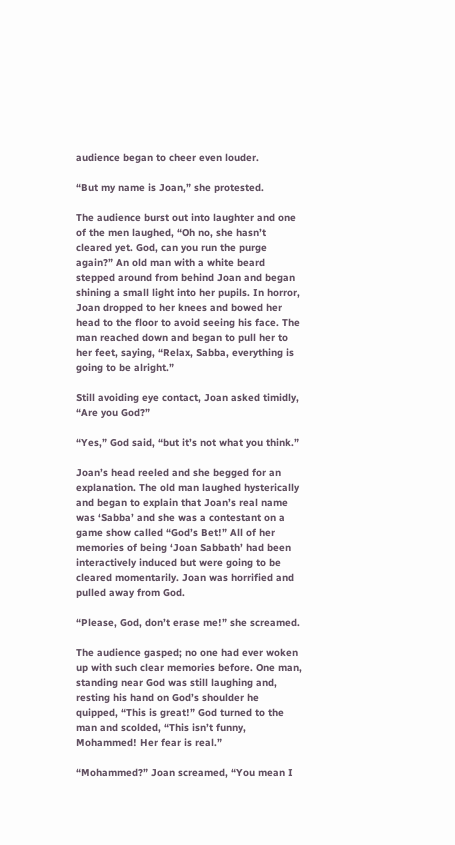audience began to cheer even louder.

“But my name is Joan,” she protested.

The audience burst out into laughter and one of the men laughed, “Oh no, she hasn’t cleared yet. God, can you run the purge again?” An old man with a white beard stepped around from behind Joan and began shining a small light into her pupils. In horror, Joan dropped to her knees and bowed her head to the floor to avoid seeing his face. The man reached down and began to pull her to her feet, saying, “Relax, Sabba, everything is going to be alright.”

Still avoiding eye contact, Joan asked timidly, “Are you God?”

“Yes,” God said, “but it’s not what you think.”

Joan’s head reeled and she begged for an explanation. The old man laughed hysterically and began to explain that Joan’s real name was ‘Sabba’ and she was a contestant on a game show called “God’s Bet!” All of her memories of being ‘Joan Sabbath’ had been interactively induced but were going to be cleared momentarily. Joan was horrified and pulled away from God.

“Please, God, don’t erase me!” she screamed.

The audience gasped; no one had ever woken up with such clear memories before. One man, standing near God was still laughing and, resting his hand on God’s shoulder he quipped, “This is great!” God turned to the man and scolded, “This isn’t funny, Mohammed! Her fear is real.”

“Mohammed?” Joan screamed, “You mean I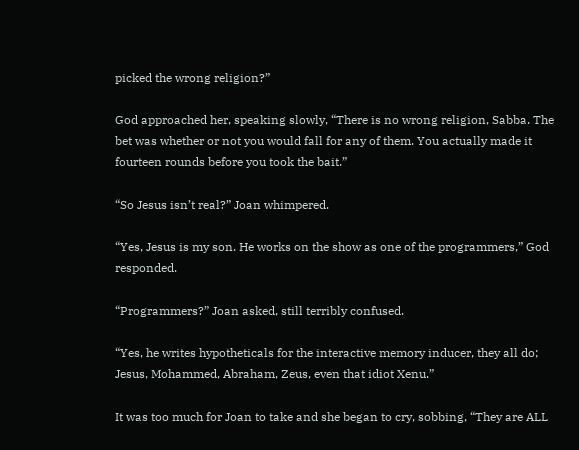picked the wrong religion?”

God approached her, speaking slowly, “There is no wrong religion, Sabba. The bet was whether or not you would fall for any of them. You actually made it fourteen rounds before you took the bait.”

“So Jesus isn’t real?” Joan whimpered.

“Yes, Jesus is my son. He works on the show as one of the programmers,” God responded.

“Programmers?” Joan asked, still terribly confused.

“Yes, he writes hypotheticals for the interactive memory inducer, they all do; Jesus, Mohammed, Abraham, Zeus, even that idiot Xenu.”

It was too much for Joan to take and she began to cry, sobbing, “They are ALL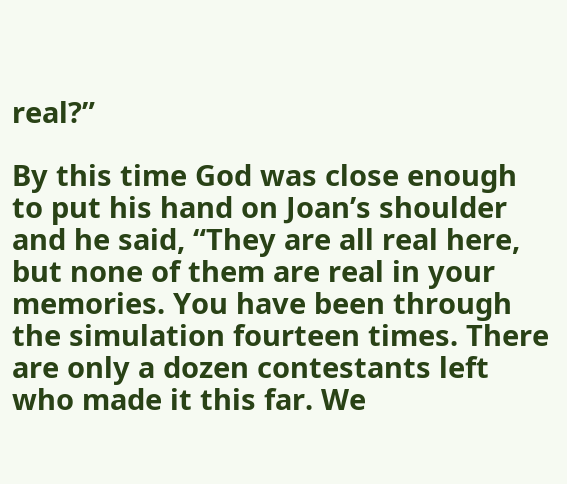real?”

By this time God was close enough to put his hand on Joan’s shoulder and he said, “They are all real here, but none of them are real in your memories. You have been through the simulation fourteen times. There are only a dozen contestants left who made it this far. We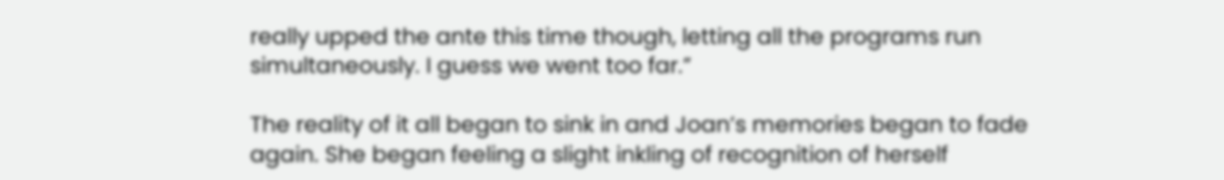really upped the ante this time though, letting all the programs run simultaneously. I guess we went too far.”

The reality of it all began to sink in and Joan’s memories began to fade again. She began feeling a slight inkling of recognition of herself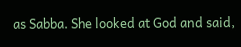as Sabba. She looked at God and said,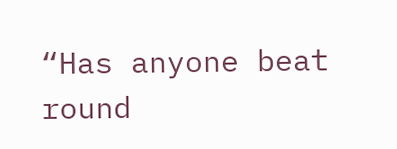“Has anyone beat round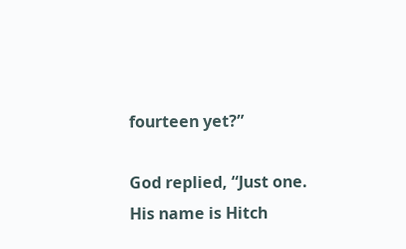fourteen yet?”

God replied, “Just one. His name is Hitch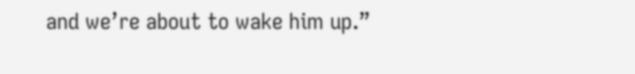and we’re about to wake him up.”